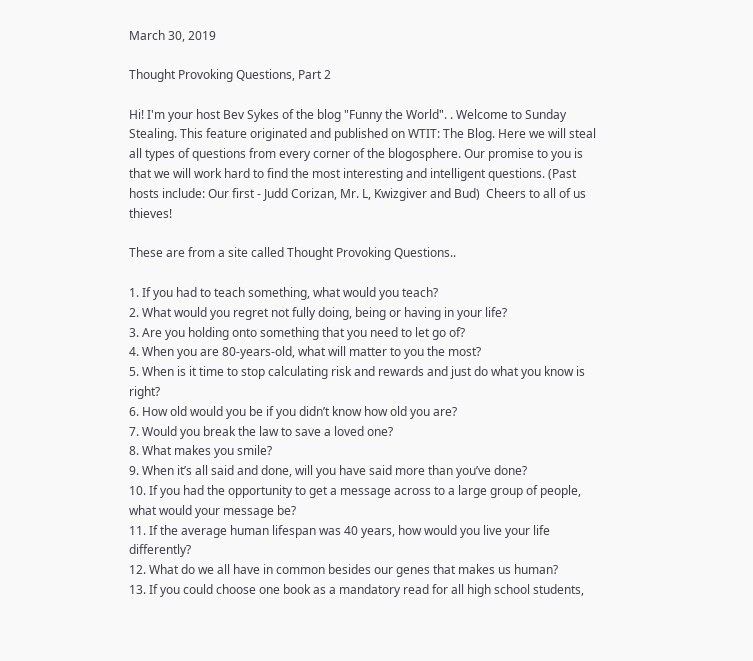March 30, 2019

Thought Provoking Questions, Part 2

Hi! I'm your host Bev Sykes of the blog "Funny the World". . Welcome to Sunday Stealing. This feature originated and published on WTIT: The Blog. Here we will steal all types of questions from every corner of the blogosphere. Our promise to you is that we will work hard to find the most interesting and intelligent questions. (Past hosts include: Our first - Judd Corizan, Mr. L, Kwizgiver and Bud)  Cheers to all of us thieves!

These are from a site called Thought Provoking Questions..

1. If you had to teach something, what would you teach?
2. What would you regret not fully doing, being or having in your life?
3. Are you holding onto something that you need to let go of?
4. When you are 80-years-old, what will matter to you the most?
5. When is it time to stop calculating risk and rewards and just do what you know is right?
6. How old would you be if you didn’t know how old you are?
7. Would you break the law to save a loved one?
8. What makes you smile?
9. When it’s all said and done, will you have said more than you’ve done?
10. If you had the opportunity to get a message across to a large group of people, what would your message be?
11. If the average human lifespan was 40 years, how would you live your life differently?
12. What do we all have in common besides our genes that makes us human?
13. If you could choose one book as a mandatory read for all high school students,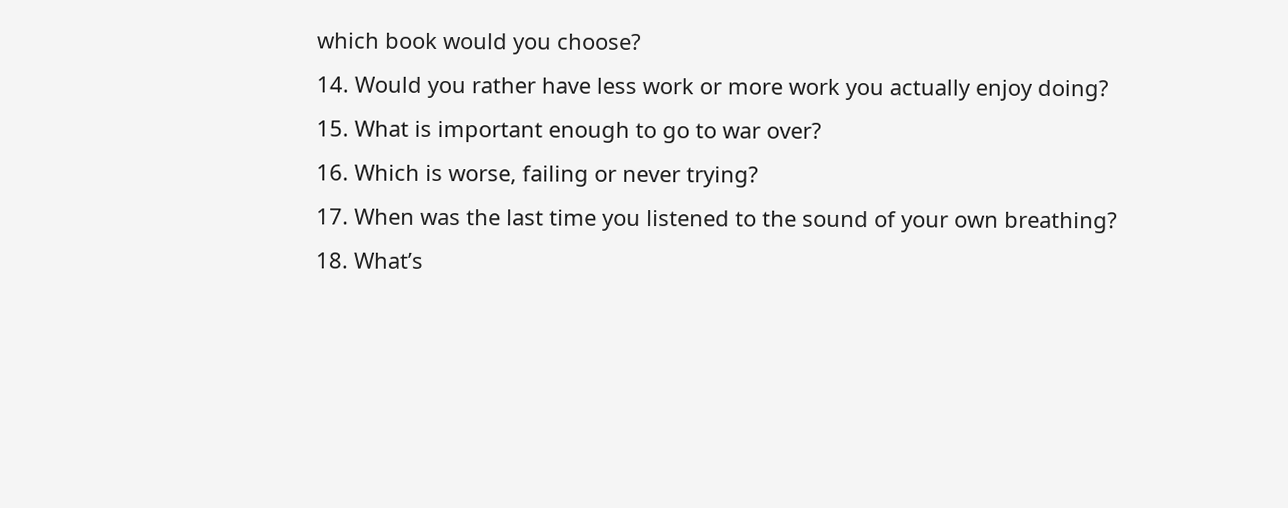which book would you choose?
14. Would you rather have less work or more work you actually enjoy doing?
15. What is important enough to go to war over?
16. Which is worse, failing or never trying?
17. When was the last time you listened to the sound of your own breathing?
18. What’s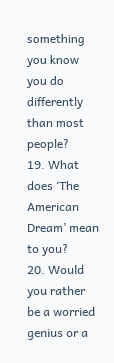something you know you do differently than most people?
19. What does ‘The American Dream’ mean to you?
20. Would you rather be a worried genius or a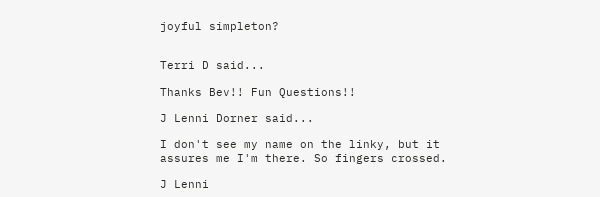joyful simpleton?


Terri D said...

Thanks Bev!! Fun Questions!!

J Lenni Dorner said...

I don't see my name on the linky, but it assures me I'm there. So fingers crossed.

J Lenni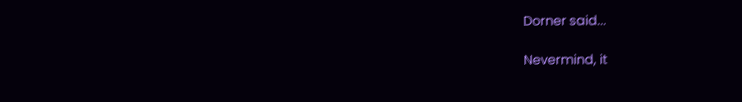Dorner said...

Nevermind, it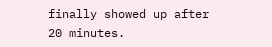finally showed up after 20 minutes.